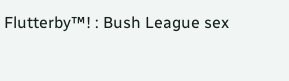Flutterby™! : Bush League sex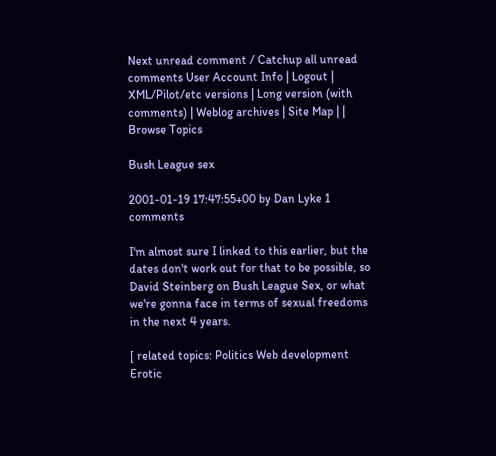Next unread comment / Catchup all unread comments User Account Info | Logout | XML/Pilot/etc versions | Long version (with comments) | Weblog archives | Site Map | | Browse Topics

Bush League sex

2001-01-19 17:47:55+00 by Dan Lyke 1 comments

I'm almost sure I linked to this earlier, but the dates don't work out for that to be possible, so David Steinberg on Bush League Sex, or what we're gonna face in terms of sexual freedoms in the next 4 years.

[ related topics: Politics Web development Erotic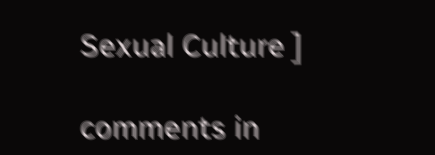Sexual Culture ]

comments in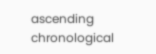ascending chronological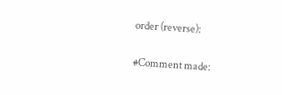order (reverse):

#Comment made: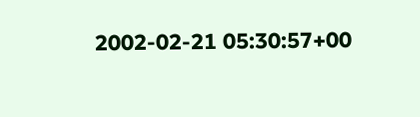2002-02-21 05:30:57+00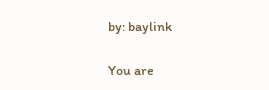by: baylink

You are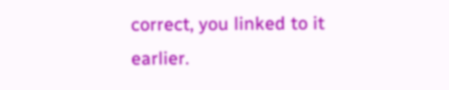correct, you linked to it earlier.